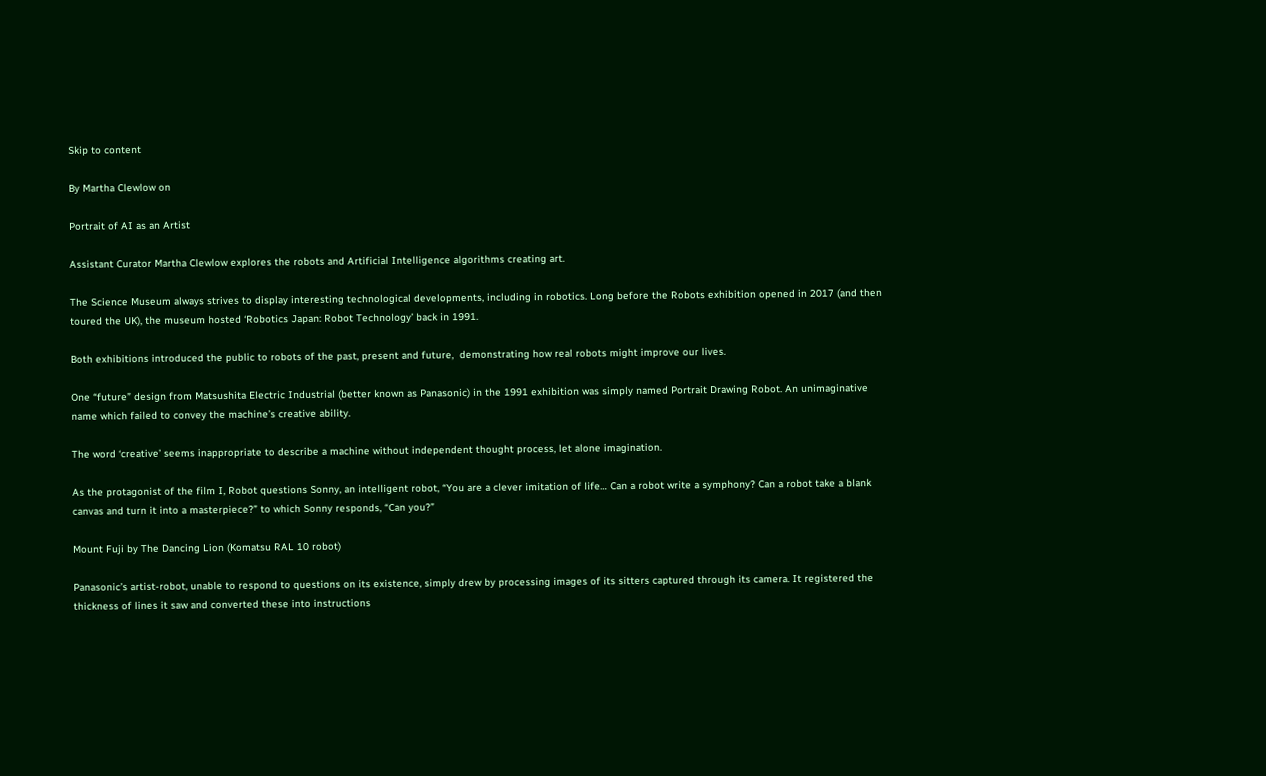Skip to content

By Martha Clewlow on

Portrait of AI as an Artist

Assistant Curator Martha Clewlow explores the robots and Artificial Intelligence algorithms creating art.

The Science Museum always strives to display interesting technological developments, including in robotics. Long before the Robots exhibition opened in 2017 (and then  toured the UK), the museum hosted ‘Robotics Japan: Robot Technology’ back in 1991.

Both exhibitions introduced the public to robots of the past, present and future,  demonstrating how real robots might improve our lives.

One “future” design from Matsushita Electric Industrial (better known as Panasonic) in the 1991 exhibition was simply named Portrait Drawing Robot. An unimaginative name which failed to convey the machine’s creative ability.

The word ‘creative’ seems inappropriate to describe a machine without independent thought process, let alone imagination.

As the protagonist of the film I, Robot questions Sonny, an intelligent robot, “You are a clever imitation of life… Can a robot write a symphony? Can a robot take a blank canvas and turn it into a masterpiece?” to which Sonny responds, “Can you?”

Mount Fuji by The Dancing Lion (Komatsu RAL 10 robot)

Panasonic’s artist-robot, unable to respond to questions on its existence, simply drew by processing images of its sitters captured through its camera. It registered the thickness of lines it saw and converted these into instructions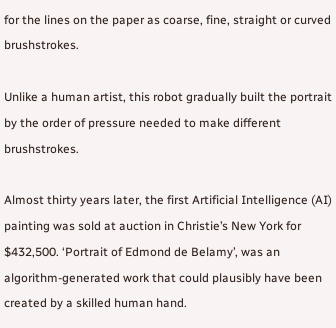for the lines on the paper as coarse, fine, straight or curved brushstrokes.

Unlike a human artist, this robot gradually built the portrait by the order of pressure needed to make different brushstrokes.

Almost thirty years later, the first Artificial Intelligence (AI) painting was sold at auction in Christie’s New York for $432,500. ‘Portrait of Edmond de Belamy’, was an algorithm-generated work that could plausibly have been created by a skilled human hand.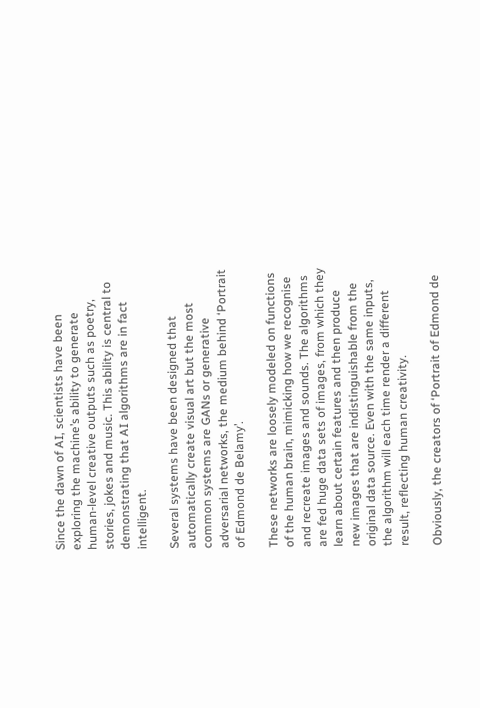Since the dawn of AI, scientists have been exploring the machine’s ability to generate human-level creative outputs such as poetry, stories, jokes and music. This ability is central to demonstrating that AI algorithms are in fact intelligent.

Several systems have been designed that automatically create visual art but the most common systems are GANs or generative adversarial networks, the medium behind ‘Portrait of Edmond de Belamy’.

These networks are loosely modeled on functions of the human brain, mimicking how we recognise and recreate images and sounds. The algorithms are fed huge data sets of images, from which they learn about certain features and then produce new images that are indistinguishable from the original data source. Even with the same inputs, the algorithm will each time render a different result, reflecting human creativity.

Obviously, the creators of ‘Portrait of Edmond de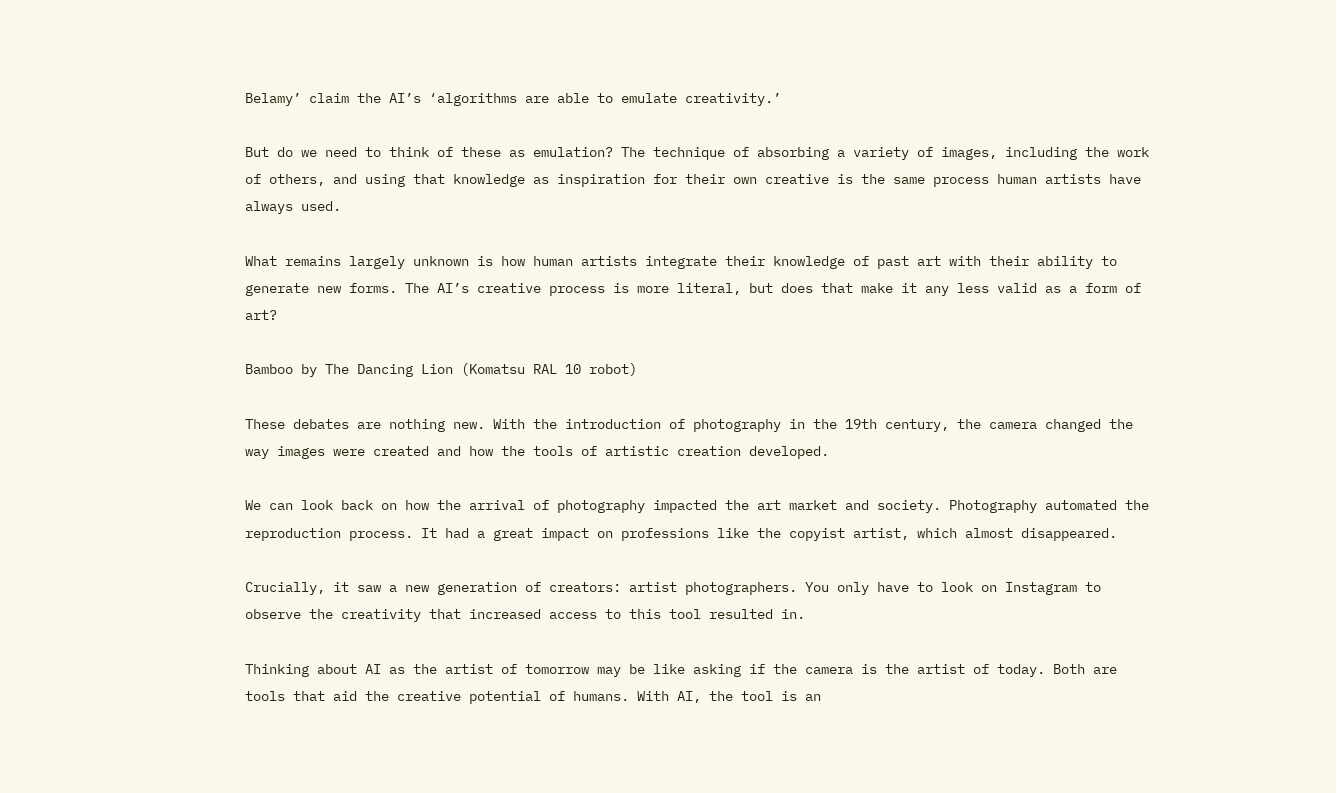Belamy’ claim the AI’s ‘algorithms are able to emulate creativity.’

But do we need to think of these as emulation? The technique of absorbing a variety of images, including the work of others, and using that knowledge as inspiration for their own creative is the same process human artists have always used.

What remains largely unknown is how human artists integrate their knowledge of past art with their ability to generate new forms. The AI’s creative process is more literal, but does that make it any less valid as a form of art?

Bamboo by The Dancing Lion (Komatsu RAL 10 robot)

These debates are nothing new. With the introduction of photography in the 19th century, the camera changed the way images were created and how the tools of artistic creation developed.

We can look back on how the arrival of photography impacted the art market and society. Photography automated the reproduction process. It had a great impact on professions like the copyist artist, which almost disappeared.

Crucially, it saw a new generation of creators: artist photographers. You only have to look on Instagram to observe the creativity that increased access to this tool resulted in.

Thinking about AI as the artist of tomorrow may be like asking if the camera is the artist of today. Both are tools that aid the creative potential of humans. With AI, the tool is an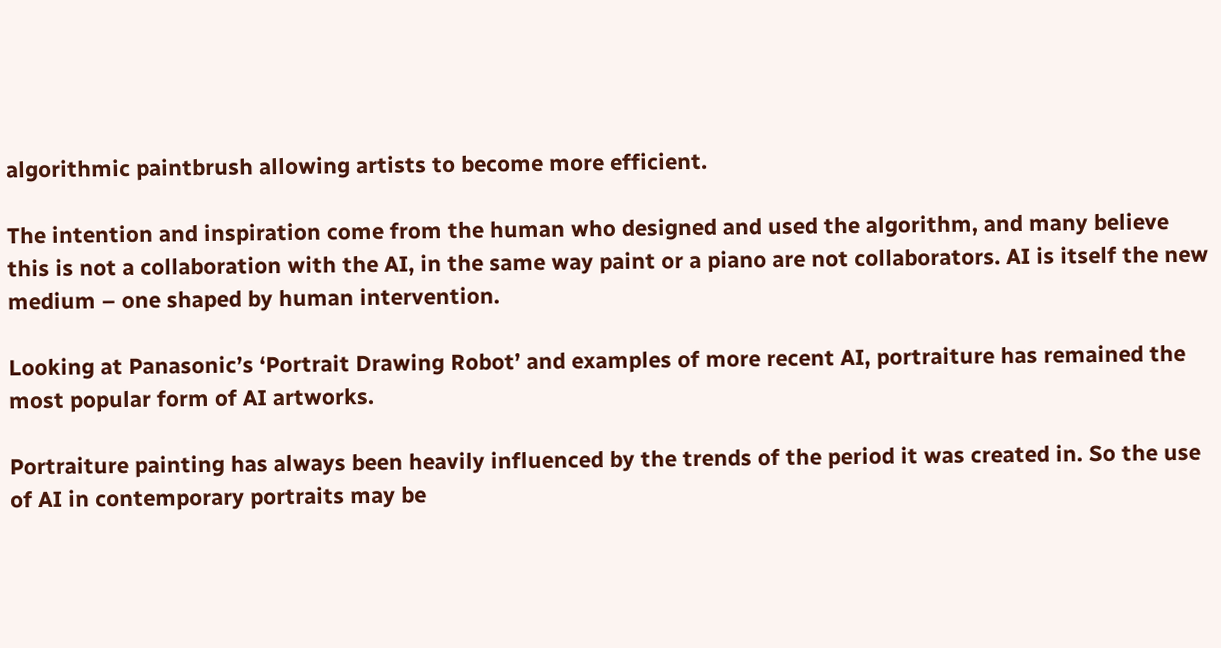algorithmic paintbrush allowing artists to become more efficient.

The intention and inspiration come from the human who designed and used the algorithm, and many believe this is not a collaboration with the AI, in the same way paint or a piano are not collaborators. AI is itself the new medium – one shaped by human intervention.

Looking at Panasonic’s ‘Portrait Drawing Robot’ and examples of more recent AI, portraiture has remained the most popular form of AI artworks.

Portraiture painting has always been heavily influenced by the trends of the period it was created in. So the use of AI in contemporary portraits may be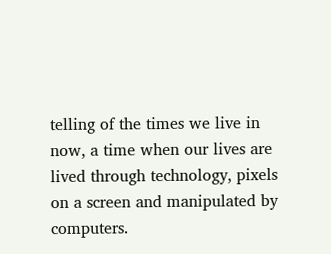telling of the times we live in now, a time when our lives are lived through technology, pixels on a screen and manipulated by computers.